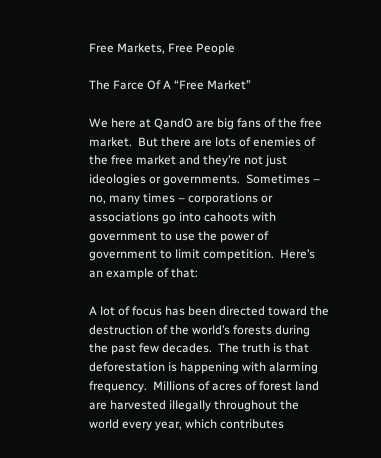Free Markets, Free People

The Farce Of A “Free Market”

We here at QandO are big fans of the free market.  But there are lots of enemies of the free market and they’re not just ideologies or governments.  Sometimes – no, many times – corporations or associations go into cahoots with government to use the power of government to limit competition.  Here’s an example of that:

A lot of focus has been directed toward the destruction of the world’s forests during the past few decades.  The truth is that deforestation is happening with alarming frequency.  Millions of acres of forest land are harvested illegally throughout the world every year, which contributes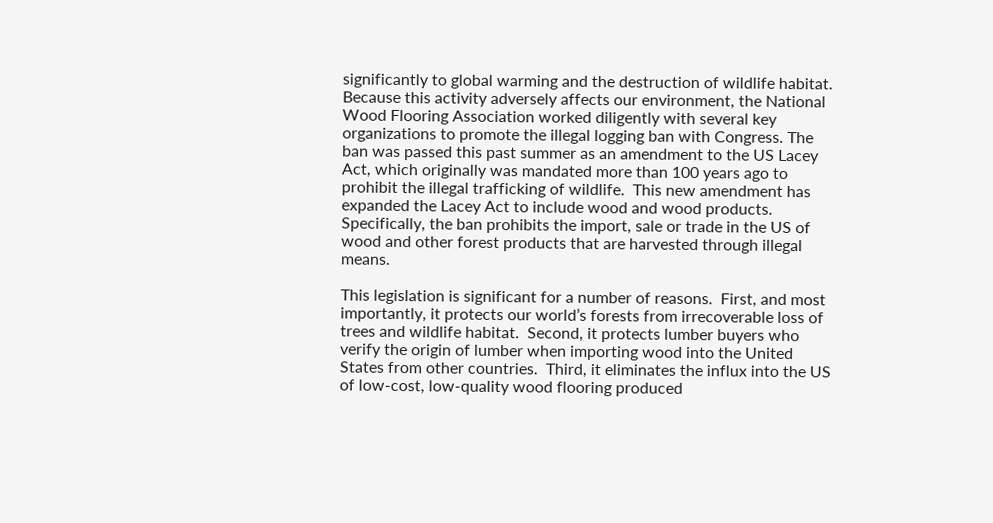significantly to global warming and the destruction of wildlife habitat.  Because this activity adversely affects our environment, the National Wood Flooring Association worked diligently with several key organizations to promote the illegal logging ban with Congress. The ban was passed this past summer as an amendment to the US Lacey Act, which originally was mandated more than 100 years ago to prohibit the illegal trafficking of wildlife.  This new amendment has expanded the Lacey Act to include wood and wood products.  Specifically, the ban prohibits the import, sale or trade in the US of wood and other forest products that are harvested through illegal means.

This legislation is significant for a number of reasons.  First, and most importantly, it protects our world’s forests from irrecoverable loss of trees and wildlife habitat.  Second, it protects lumber buyers who verify the origin of lumber when importing wood into the United States from other countries.  Third, it eliminates the influx into the US of low-cost, low-quality wood flooring produced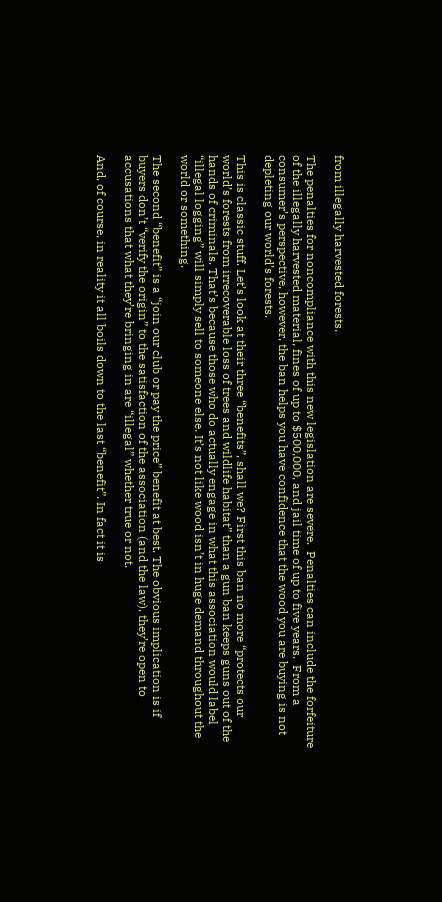from illegally harvested forests.

The penalties for noncompliance with this new legislation are severe.  Penalties can include the forfeiture of the illegally harvested material, fines of up to $500,000, and jail time of up to five years.  From a consumer’s perspective, however, the ban helps you have confidence that the wood you are buying is not depleting our world’s forests.

This is classic stuff. Let’s look at their three “benefits”, shall we? First this ban no more “protects our world’s forests from irrecoverable loss of trees and wildlife habitat” than a gun ban keeps guns out of the hands of criminals. That’s because those who do actually engage in what this association would label “illegal logging” will simply sell to someone else. It’s not like wood isn’t in huge demand throughout the world or something.

The second “benefit” is a “join our club or pay the price” benefit at best. The obvious implication is if buyers don’t “verify the origin” to the satisfaction of the association (and the law), they’re open to accusations that what they’re bringing in are “illegal” whether true or not.

And, of course, in reality it all boils down to the last “benefit”. In fact it is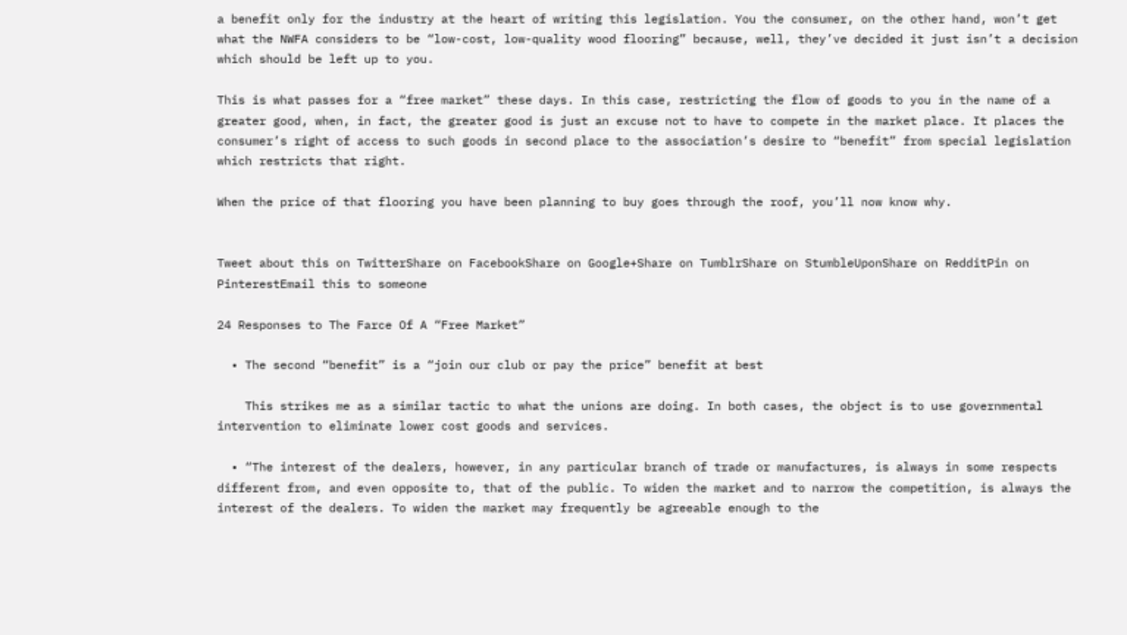a benefit only for the industry at the heart of writing this legislation. You the consumer, on the other hand, won’t get what the NWFA considers to be “low-cost, low-quality wood flooring” because, well, they’ve decided it just isn’t a decision which should be left up to you.

This is what passes for a “free market” these days. In this case, restricting the flow of goods to you in the name of a greater good, when, in fact, the greater good is just an excuse not to have to compete in the market place. It places the consumer’s right of access to such goods in second place to the association’s desire to “benefit” from special legislation which restricts that right.

When the price of that flooring you have been planning to buy goes through the roof, you’ll now know why.


Tweet about this on TwitterShare on FacebookShare on Google+Share on TumblrShare on StumbleUponShare on RedditPin on PinterestEmail this to someone

24 Responses to The Farce Of A “Free Market”

  • The second “benefit” is a “join our club or pay the price” benefit at best

    This strikes me as a similar tactic to what the unions are doing. In both cases, the object is to use governmental intervention to eliminate lower cost goods and services.

  • “The interest of the dealers, however, in any particular branch of trade or manufactures, is always in some respects different from, and even opposite to, that of the public. To widen the market and to narrow the competition, is always the interest of the dealers. To widen the market may frequently be agreeable enough to the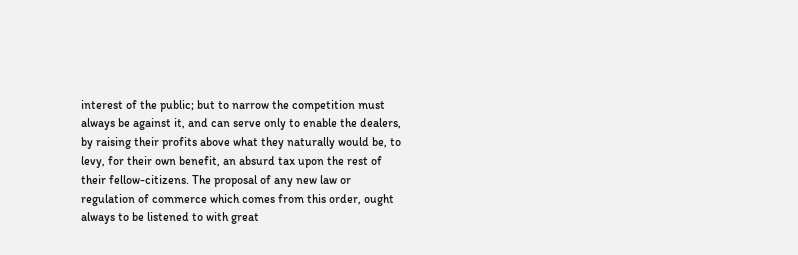interest of the public; but to narrow the competition must always be against it, and can serve only to enable the dealers, by raising their profits above what they naturally would be, to levy, for their own benefit, an absurd tax upon the rest of their fellow-citizens. The proposal of any new law or regulation of commerce which comes from this order, ought always to be listened to with great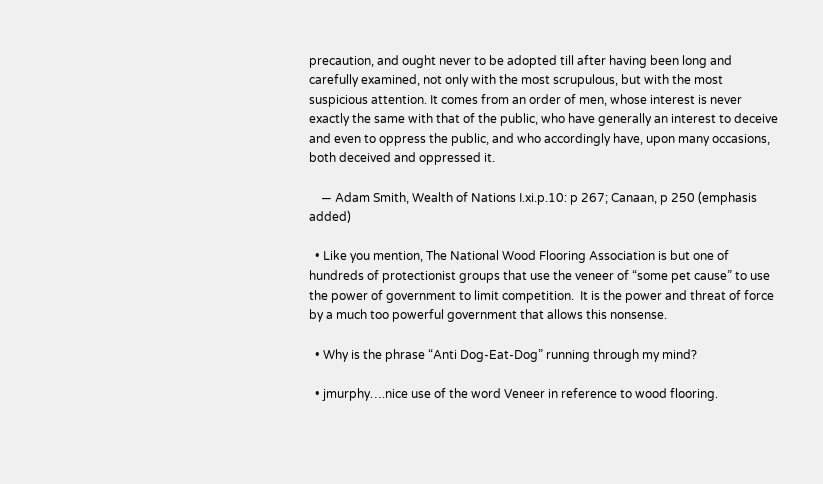precaution, and ought never to be adopted till after having been long and carefully examined, not only with the most scrupulous, but with the most suspicious attention. It comes from an order of men, whose interest is never exactly the same with that of the public, who have generally an interest to deceive and even to oppress the public, and who accordingly have, upon many occasions, both deceived and oppressed it.

    — Adam Smith, Wealth of Nations I.xi.p.10: p 267; Canaan, p 250 (emphasis added)

  • Like you mention, The National Wood Flooring Association is but one of hundreds of protectionist groups that use the veneer of “some pet cause” to use the power of government to limit competition.  It is the power and threat of force by a much too powerful government that allows this nonsense.

  • Why is the phrase “Anti Dog-Eat-Dog” running through my mind?

  • jmurphy….nice use of the word Veneer in reference to wood flooring.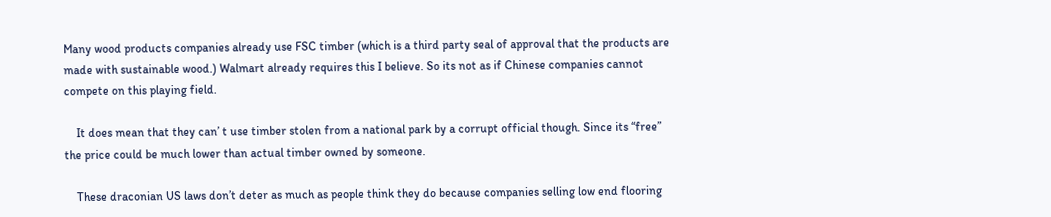Many wood products companies already use FSC timber (which is a third party seal of approval that the products are made with sustainable wood.) Walmart already requires this I believe. So its not as if Chinese companies cannot compete on this playing field.

    It does mean that they can’ t use timber stolen from a national park by a corrupt official though. Since its “free” the price could be much lower than actual timber owned by someone.

    These draconian US laws don’t deter as much as people think they do because companies selling low end flooring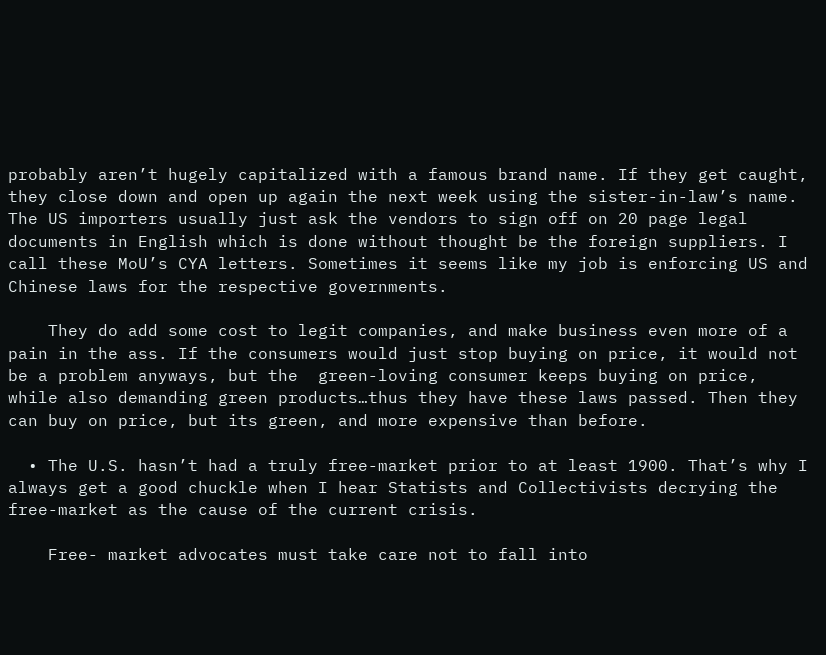probably aren’t hugely capitalized with a famous brand name. If they get caught, they close down and open up again the next week using the sister-in-law’s name. The US importers usually just ask the vendors to sign off on 20 page legal documents in English which is done without thought be the foreign suppliers. I call these MoU’s CYA letters. Sometimes it seems like my job is enforcing US and Chinese laws for the respective governments.

    They do add some cost to legit companies, and make business even more of a pain in the ass. If the consumers would just stop buying on price, it would not be a problem anyways, but the  green-loving consumer keeps buying on price, while also demanding green products…thus they have these laws passed. Then they can buy on price, but its green, and more expensive than before.

  • The U.S. hasn’t had a truly free-market prior to at least 1900. That’s why I always get a good chuckle when I hear Statists and Collectivists decrying the free-market as the cause of the current crisis.

    Free- market advocates must take care not to fall into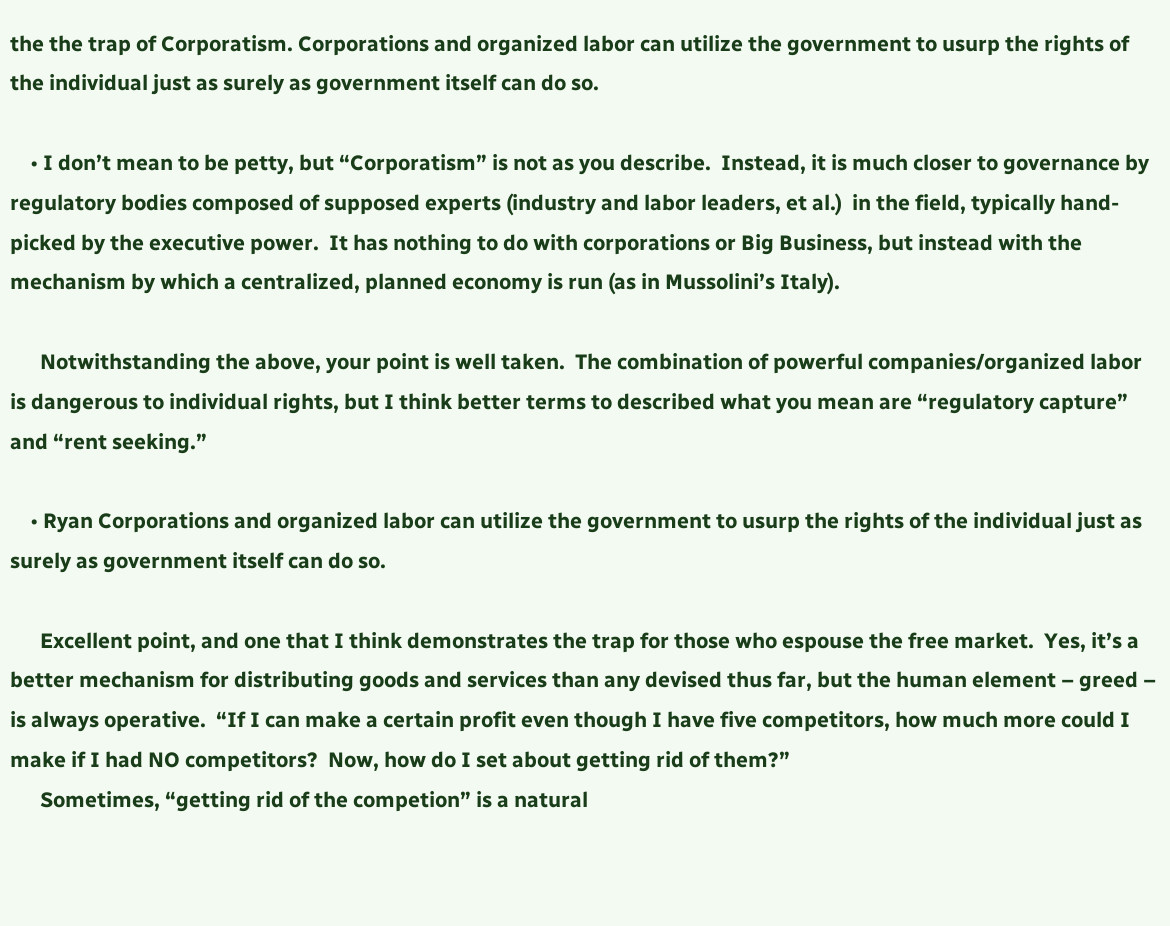the the trap of Corporatism. Corporations and organized labor can utilize the government to usurp the rights of the individual just as surely as government itself can do so.

    • I don’t mean to be petty, but “Corporatism” is not as you describe.  Instead, it is much closer to governance by regulatory bodies composed of supposed experts (industry and labor leaders, et al.)  in the field, typically hand-picked by the executive power.  It has nothing to do with corporations or Big Business, but instead with the mechanism by which a centralized, planned economy is run (as in Mussolini’s Italy).

      Notwithstanding the above, your point is well taken.  The combination of powerful companies/organized labor is dangerous to individual rights, but I think better terms to described what you mean are “regulatory capture” and “rent seeking.”

    • Ryan Corporations and organized labor can utilize the government to usurp the rights of the individual just as surely as government itself can do so.

      Excellent point, and one that I think demonstrates the trap for those who espouse the free market.  Yes, it’s a better mechanism for distributing goods and services than any devised thus far, but the human element – greed – is always operative.  “If I can make a certain profit even though I have five competitors, how much more could I make if I had NO competitors?  Now, how do I set about getting rid of them?”
      Sometimes, “getting rid of the competion” is a natural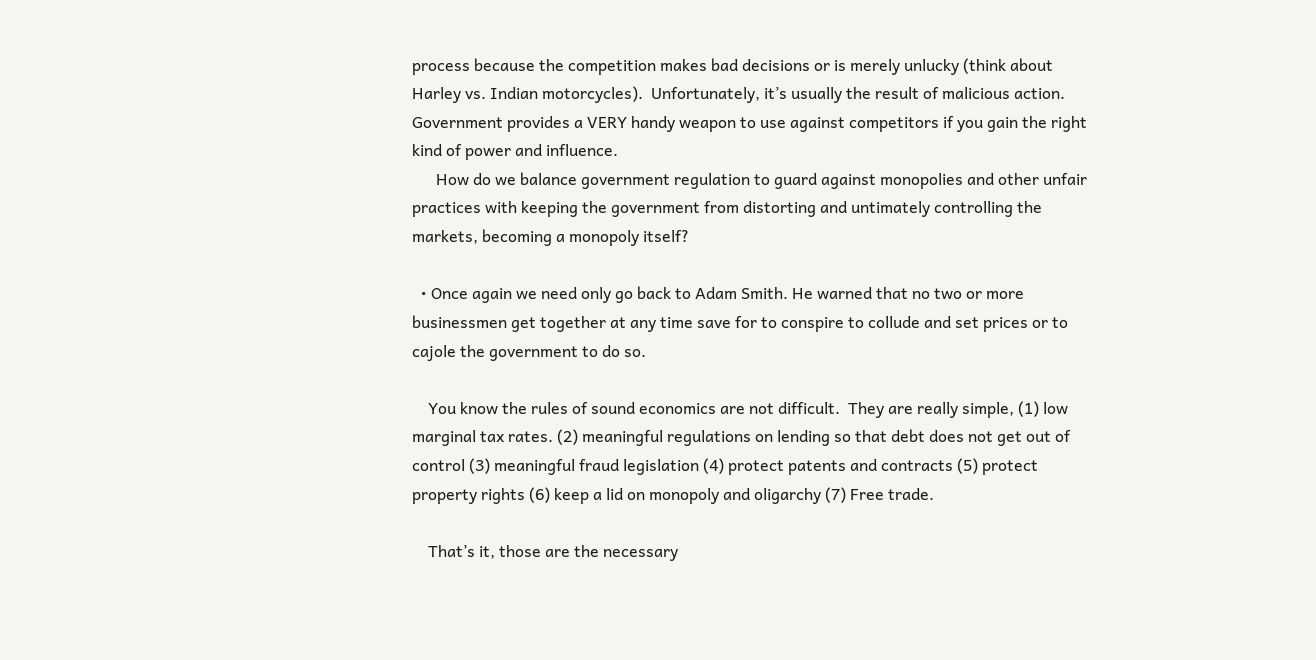process because the competition makes bad decisions or is merely unlucky (think about Harley vs. Indian motorcycles).  Unfortunately, it’s usually the result of malicious action.  Government provides a VERY handy weapon to use against competitors if you gain the right kind of power and influence.
      How do we balance government regulation to guard against monopolies and other unfair practices with keeping the government from distorting and untimately controlling the markets, becoming a monopoly itself?

  • Once again we need only go back to Adam Smith. He warned that no two or more businessmen get together at any time save for to conspire to collude and set prices or to cajole the government to do so.

    You know the rules of sound economics are not difficult.  They are really simple, (1) low marginal tax rates. (2) meaningful regulations on lending so that debt does not get out of control (3) meaningful fraud legislation (4) protect patents and contracts (5) protect property rights (6) keep a lid on monopoly and oligarchy (7) Free trade.

    That’s it, those are the necessary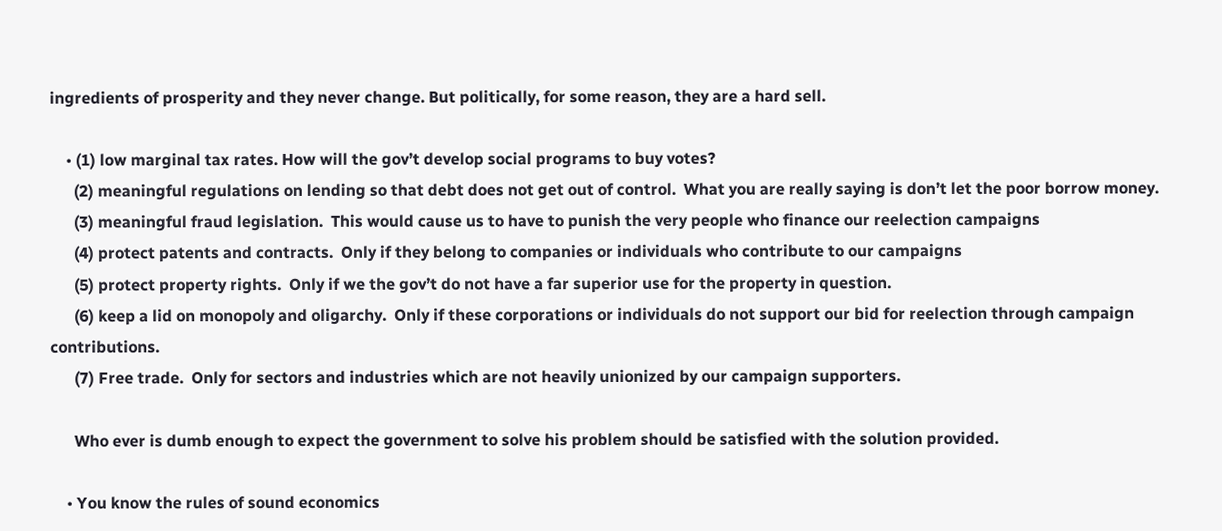ingredients of prosperity and they never change. But politically, for some reason, they are a hard sell.

    • (1) low marginal tax rates. How will the gov’t develop social programs to buy votes?
      (2) meaningful regulations on lending so that debt does not get out of control.  What you are really saying is don’t let the poor borrow money.
      (3) meaningful fraud legislation.  This would cause us to have to punish the very people who finance our reelection campaigns
      (4) protect patents and contracts.  Only if they belong to companies or individuals who contribute to our campaigns
      (5) protect property rights.  Only if we the gov’t do not have a far superior use for the property in question.
      (6) keep a lid on monopoly and oligarchy.  Only if these corporations or individuals do not support our bid for reelection through campaign contributions.
      (7) Free trade.  Only for sectors and industries which are not heavily unionized by our campaign supporters.

      Who ever is dumb enough to expect the government to solve his problem should be satisfied with the solution provided.

    • You know the rules of sound economics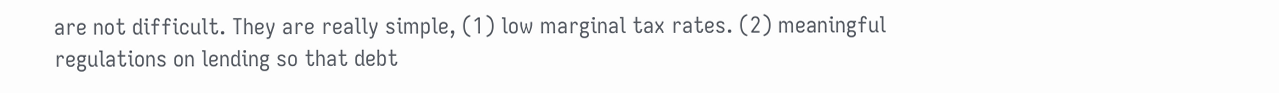are not difficult. They are really simple, (1) low marginal tax rates. (2) meaningful regulations on lending so that debt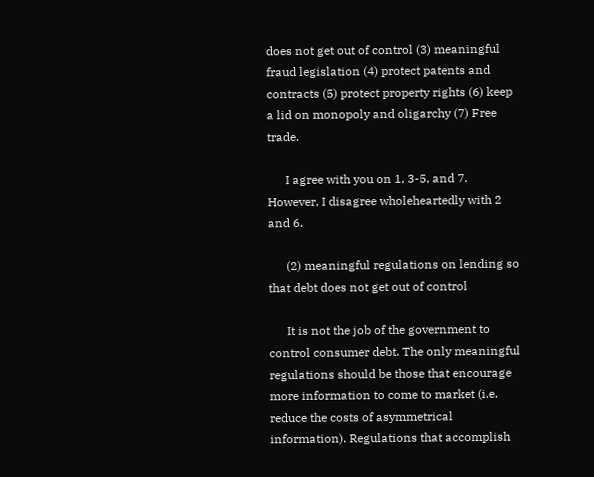does not get out of control (3) meaningful fraud legislation (4) protect patents and contracts (5) protect property rights (6) keep a lid on monopoly and oligarchy (7) Free trade.

      I agree with you on 1, 3-5, and 7. However, I disagree wholeheartedly with 2 and 6.

      (2) meaningful regulations on lending so that debt does not get out of control

      It is not the job of the government to control consumer debt. The only meaningful regulations should be those that encourage more information to come to market (i.e. reduce the costs of asymmetrical information). Regulations that accomplish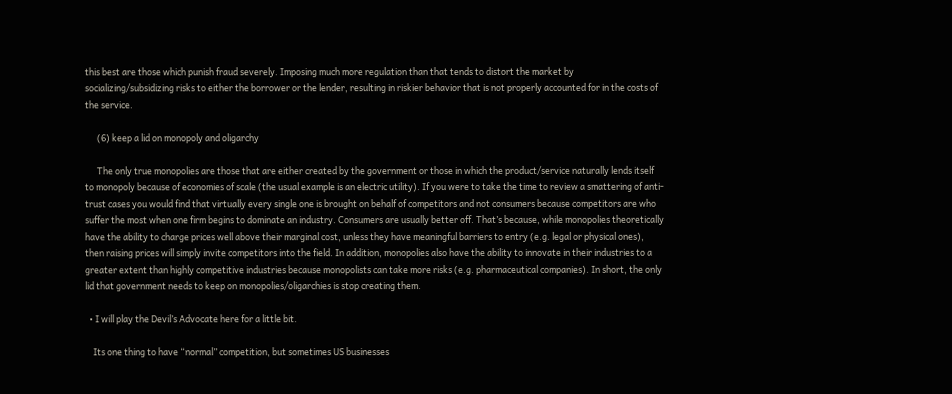this best are those which punish fraud severely. Imposing much more regulation than that tends to distort the market by socializing/subsidizing risks to either the borrower or the lender, resulting in riskier behavior that is not properly accounted for in the costs of the service.

      (6) keep a lid on monopoly and oligarchy

      The only true monopolies are those that are either created by the government or those in which the product/service naturally lends itself to monopoly because of economies of scale (the usual example is an electric utility). If you were to take the time to review a smattering of anti-trust cases you would find that virtually every single one is brought on behalf of competitors and not consumers because competitors are who suffer the most when one firm begins to dominate an industry. Consumers are usually better off. That’s because, while monopolies theoretically have the ability to charge prices well above their marginal cost, unless they have meaningful barriers to entry (e.g. legal or physical ones), then raising prices will simply invite competitors into the field. In addition, monopolies also have the ability to innovate in their industries to a greater extent than highly competitive industries because monopolists can take more risks (e.g. pharmaceutical companies). In short, the only lid that government needs to keep on monopolies/oligarchies is stop creating them.

  • I will play the Devil’s Advocate here for a little bit.

    Its one thing to have “normal” competition, but sometimes US businesses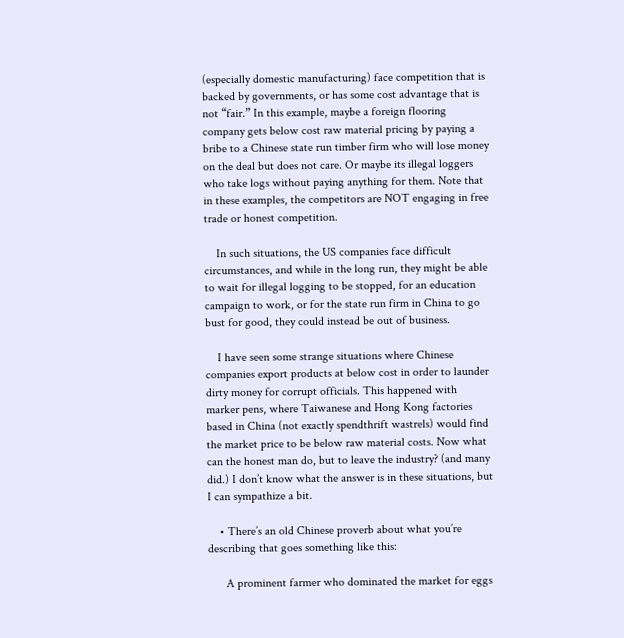(especially domestic manufacturing) face competition that is backed by governments, or has some cost advantage that is not “fair.” In this example, maybe a foreign flooring company gets below cost raw material pricing by paying a bribe to a Chinese state run timber firm who will lose money on the deal but does not care. Or maybe its illegal loggers who take logs without paying anything for them. Note that in these examples, the competitors are NOT engaging in free trade or honest competition.

    In such situations, the US companies face difficult circumstances, and while in the long run, they might be able to wait for illegal logging to be stopped, for an education campaign to work, or for the state run firm in China to go bust for good, they could instead be out of business.

    I have seen some strange situations where Chinese companies export products at below cost in order to launder dirty money for corrupt officials. This happened with marker pens, where Taiwanese and Hong Kong factories based in China (not exactly spendthrift wastrels) would find the market price to be below raw material costs. Now what can the honest man do, but to leave the industry? (and many did.) I don’t know what the answer is in these situations, but I can sympathize a bit.

    • There’s an old Chinese proverb about what you’re describing that goes something like this:

      A prominent farmer who dominated the market for eggs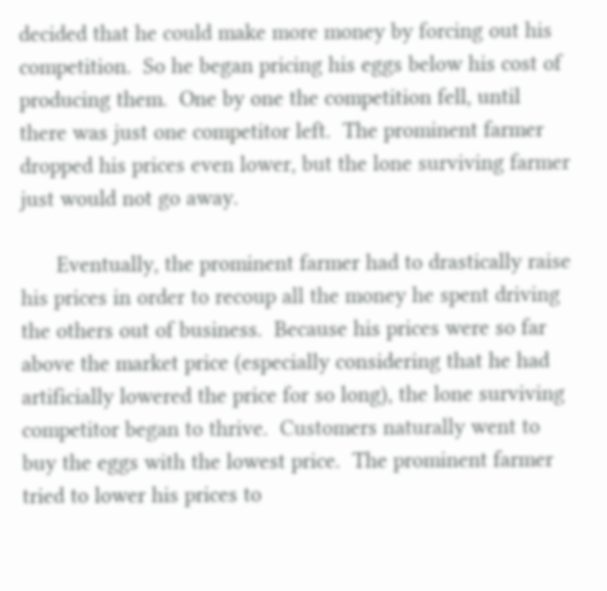decided that he could make more money by forcing out his competition.  So he began pricing his eggs below his cost of producing them.  One by one the competition fell, until there was just one competitor left.  The prominent farmer dropped his prices even lower, but the lone surviving farmer just would not go away.

      Eventually, the prominent farmer had to drastically raise his prices in order to recoup all the money he spent driving the others out of business.  Because his prices were so far above the market price (especially considering that he had artificially lowered the price for so long), the lone surviving competitor began to thrive.  Customers naturally went to buy the eggs with the lowest price.  The prominent farmer tried to lower his prices to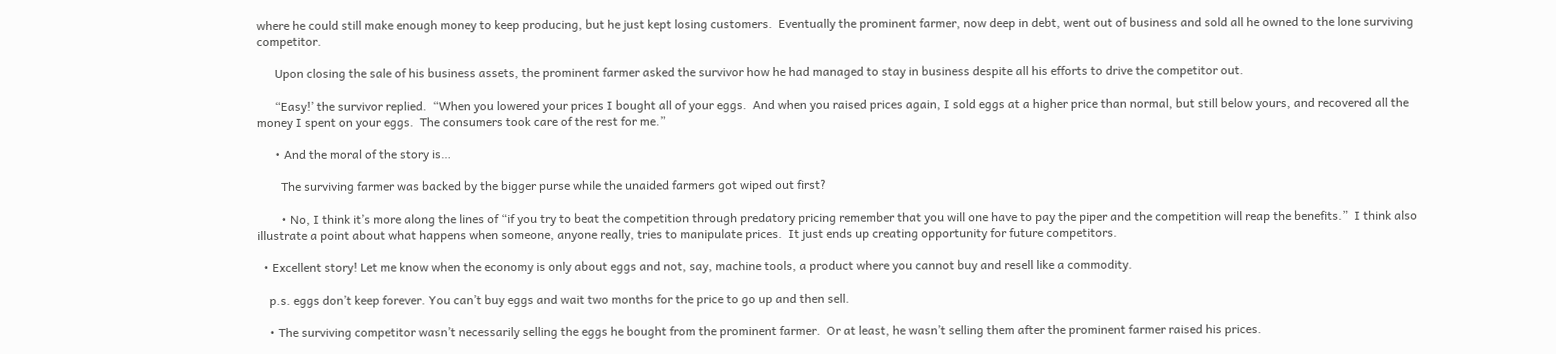where he could still make enough money to keep producing, but he just kept losing customers.  Eventually the prominent farmer, now deep in debt, went out of business and sold all he owned to the lone surviving competitor.

      Upon closing the sale of his business assets, the prominent farmer asked the survivor how he had managed to stay in business despite all his efforts to drive the competitor out.

      “Easy!’ the survivor replied.  “When you lowered your prices I bought all of your eggs.  And when you raised prices again, I sold eggs at a higher price than normal, but still below yours, and recovered all the money I spent on your eggs.  The consumers took care of the rest for me.”

      • And the moral of the story is…

        The surviving farmer was backed by the bigger purse while the unaided farmers got wiped out first?

        • No, I think it’s more along the lines of “if you try to beat the competition through predatory pricing remember that you will one have to pay the piper and the competition will reap the benefits.”  I think also illustrate a point about what happens when someone, anyone really, tries to manipulate prices.  It just ends up creating opportunity for future competitors.

  • Excellent story! Let me know when the economy is only about eggs and not, say, machine tools, a product where you cannot buy and resell like a commodity.

    p.s. eggs don’t keep forever. You can’t buy eggs and wait two months for the price to go up and then sell.

    • The surviving competitor wasn’t necessarily selling the eggs he bought from the prominent farmer.  Or at least, he wasn’t selling them after the prominent farmer raised his prices.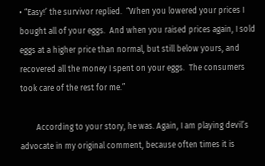• “Easy!’ the survivor replied.  “When you lowered your prices I bought all of your eggs.  And when you raised prices again, I sold eggs at a higher price than normal, but still below yours, and recovered all the money I spent on your eggs.  The consumers took care of the rest for me.”

        According to your story, he was. Again, I am playing devil’s advocate in my original comment, because often times it is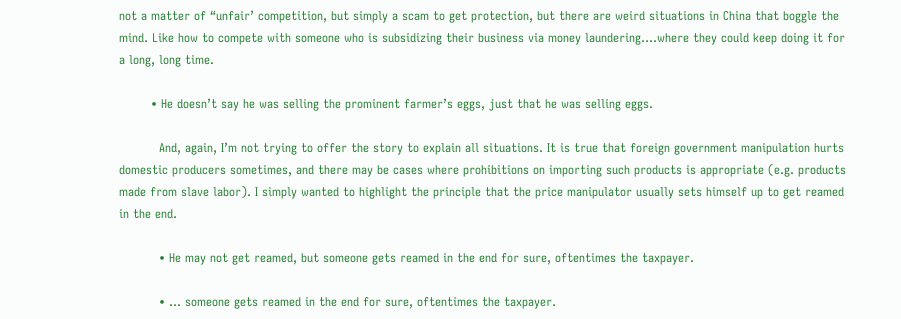not a matter of “unfair’ competition, but simply a scam to get protection, but there are weird situations in China that boggle the mind. Like how to compete with someone who is subsidizing their business via money laundering….where they could keep doing it for a long, long time.

        • He doesn’t say he was selling the prominent farmer’s eggs, just that he was selling eggs.

          And, again, I’m not trying to offer the story to explain all situations. It is true that foreign government manipulation hurts domestic producers sometimes, and there may be cases where prohibitions on importing such products is appropriate (e.g. products made from slave labor). I simply wanted to highlight the principle that the price manipulator usually sets himself up to get reamed in the end.

          • He may not get reamed, but someone gets reamed in the end for sure, oftentimes the taxpayer.

          • … someone gets reamed in the end for sure, oftentimes the taxpayer.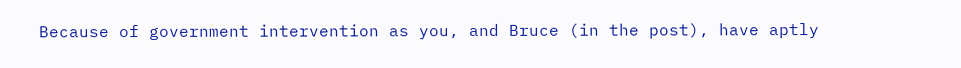Because of government intervention as you, and Bruce (in the post), have aptly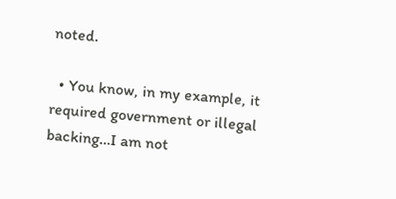noted.

  • You know, in my example, it required government or illegal backing…I am not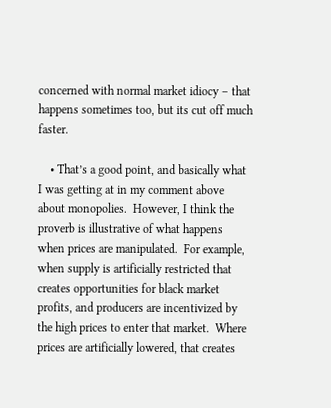concerned with normal market idiocy – that happens sometimes too, but its cut off much faster.

    • That’s a good point, and basically what I was getting at in my comment above about monopolies.  However, I think the proverb is illustrative of what happens when prices are manipulated.  For example, when supply is artificially restricted that creates opportunities for black market profits, and producers are incentivized by the high prices to enter that market.  Where prices are artificially lowered, that creates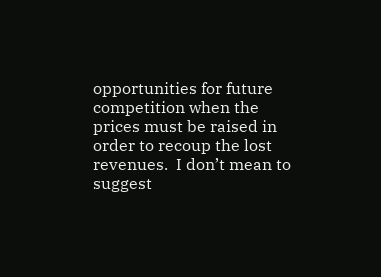opportunities for future competition when the prices must be raised in order to recoup the lost revenues.  I don’t mean to suggest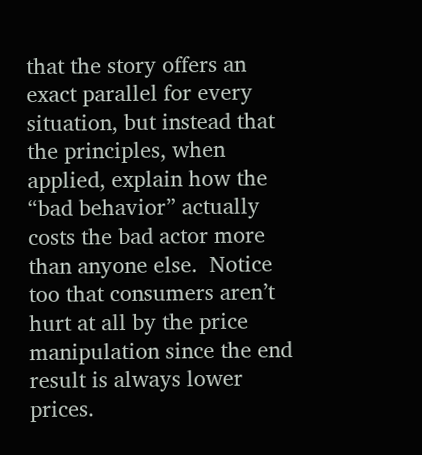that the story offers an exact parallel for every situation, but instead that the principles, when applied, explain how the “bad behavior” actually costs the bad actor more than anyone else.  Notice too that consumers aren’t hurt at all by the price manipulation since the end result is always lower prices.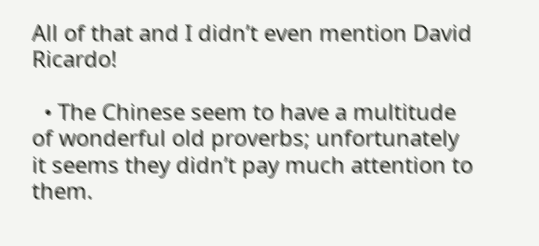All of that and I didn’t even mention David Ricardo!

  • The Chinese seem to have a multitude of wonderful old proverbs; unfortunately it seems they didn’t pay much attention to them.